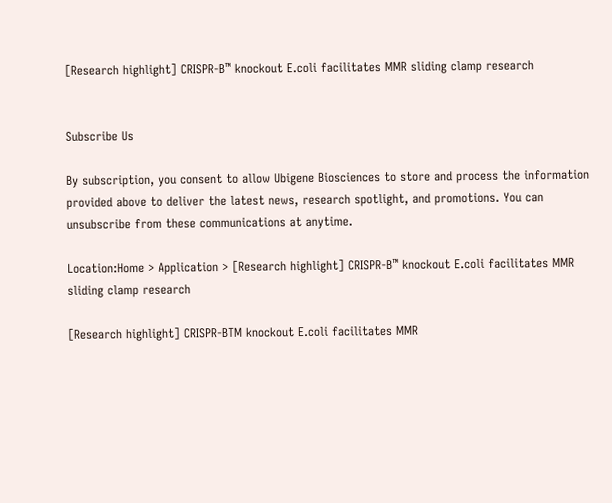[Research highlight] CRISPR-B™ knockout E.coli facilitates MMR sliding clamp research


Subscribe Us

By subscription, you consent to allow Ubigene Biosciences to store and process the information provided above to deliver the latest news, research spotlight, and promotions. You can unsubscribe from these communications at anytime.

Location:Home > Application > [Research highlight] CRISPR-B™ knockout E.coli facilitates MMR sliding clamp research

[Research highlight] CRISPR-BTM knockout E.coli facilitates MMR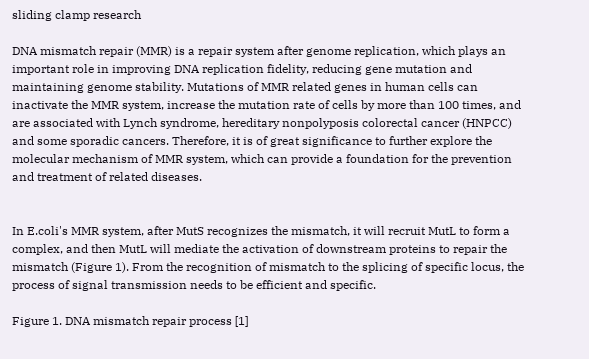sliding clamp research

DNA mismatch repair (MMR) is a repair system after genome replication, which plays an important role in improving DNA replication fidelity, reducing gene mutation and maintaining genome stability. Mutations of MMR related genes in human cells can inactivate the MMR system, increase the mutation rate of cells by more than 100 times, and are associated with Lynch syndrome, hereditary nonpolyposis colorectal cancer (HNPCC) and some sporadic cancers. Therefore, it is of great significance to further explore the molecular mechanism of MMR system, which can provide a foundation for the prevention and treatment of related diseases.


In E.coli's MMR system, after MutS recognizes the mismatch, it will recruit MutL to form a complex, and then MutL will mediate the activation of downstream proteins to repair the mismatch (Figure 1). From the recognition of mismatch to the splicing of specific locus, the process of signal transmission needs to be efficient and specific.

Figure 1. DNA mismatch repair process [1]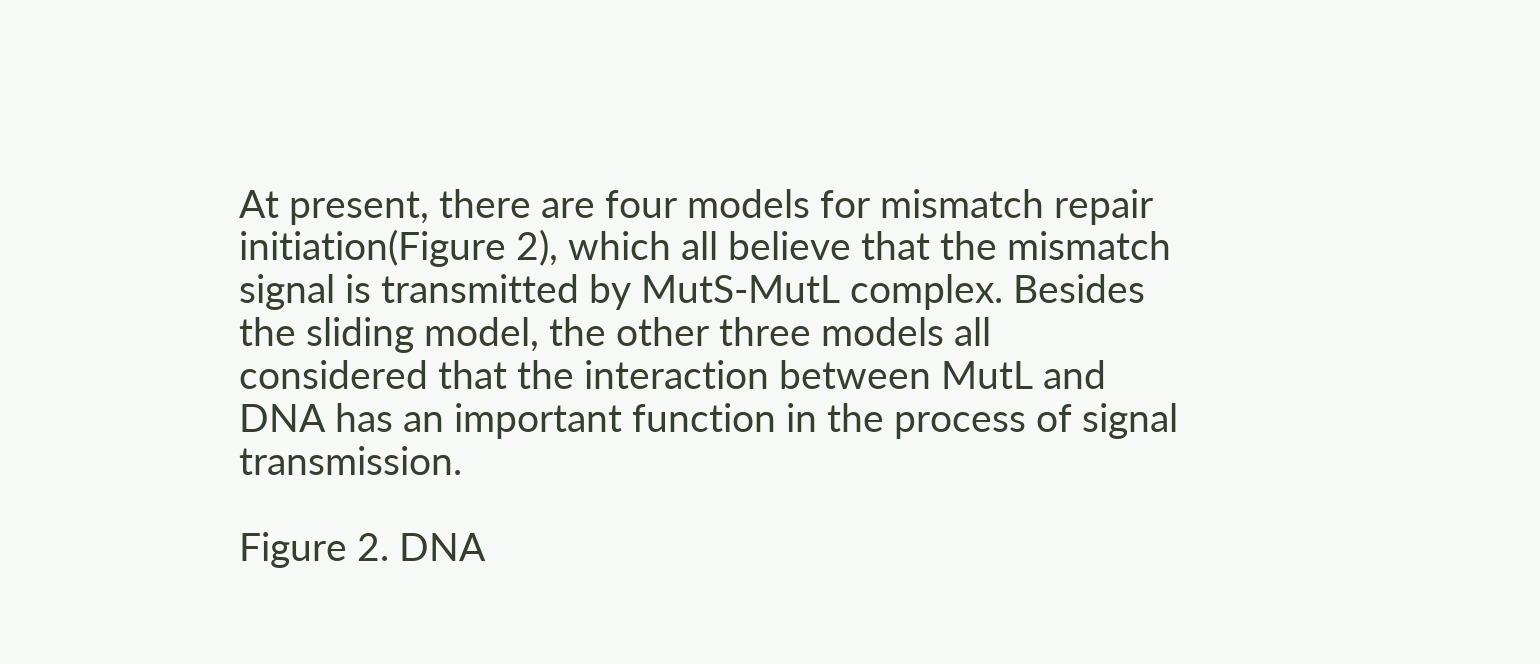At present, there are four models for mismatch repair initiation(Figure 2), which all believe that the mismatch signal is transmitted by MutS-MutL complex. Besides the sliding model, the other three models all considered that the interaction between MutL and DNA has an important function in the process of signal transmission.

Figure 2. DNA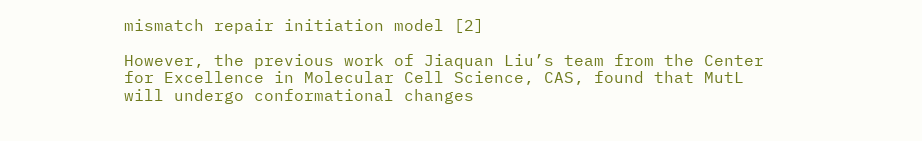mismatch repair initiation model [2]

However, the previous work of Jiaquan Liu’s team from the Center for Excellence in Molecular Cell Science, CAS, found that MutL will undergo conformational changes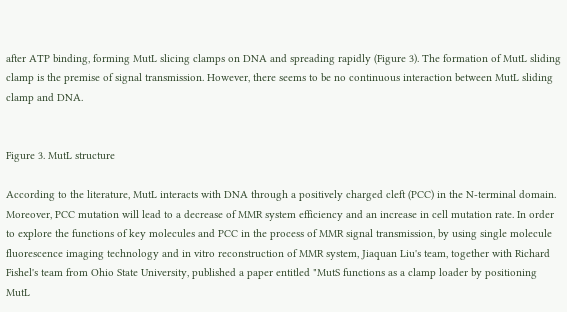after ATP binding, forming MutL slicing clamps on DNA and spreading rapidly (Figure 3). The formation of MutL sliding clamp is the premise of signal transmission. However, there seems to be no continuous interaction between MutL sliding clamp and DNA.


Figure 3. MutL structure

According to the literature, MutL interacts with DNA through a positively charged cleft (PCC) in the N-terminal domain. Moreover, PCC mutation will lead to a decrease of MMR system efficiency and an increase in cell mutation rate. In order to explore the functions of key molecules and PCC in the process of MMR signal transmission, by using single molecule fluorescence imaging technology and in vitro reconstruction of MMR system, Jiaquan Liu's team, together with Richard Fishel's team from Ohio State University, published a paper entitled "MutS functions as a clamp loader by positioning MutL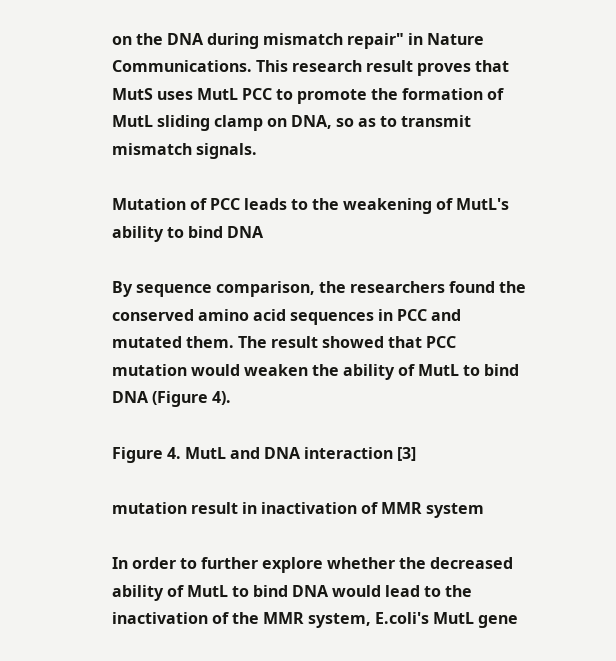on the DNA during mismatch repair" in Nature Communications. This research result proves that MutS uses MutL PCC to promote the formation of MutL sliding clamp on DNA, so as to transmit mismatch signals.

Mutation of PCC leads to the weakening of MutL's ability to bind DNA

By sequence comparison, the researchers found the conserved amino acid sequences in PCC and mutated them. The result showed that PCC mutation would weaken the ability of MutL to bind DNA (Figure 4).

Figure 4. MutL and DNA interaction [3]

mutation result in inactivation of MMR system

In order to further explore whether the decreased ability of MutL to bind DNA would lead to the inactivation of the MMR system, E.coli's MutL gene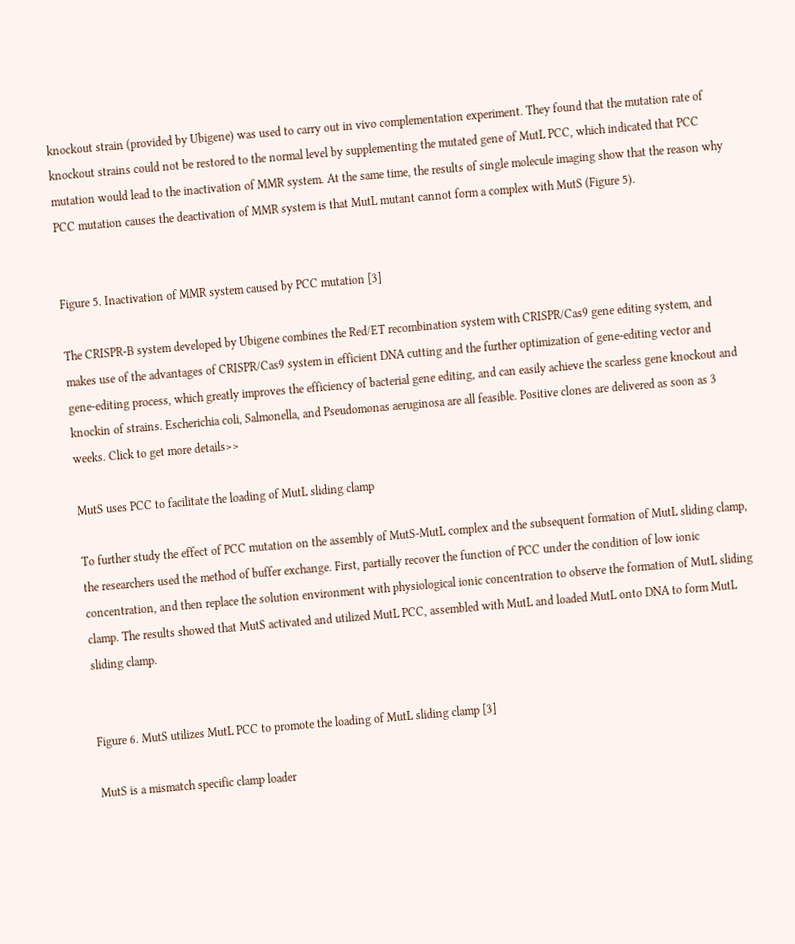knockout strain (provided by Ubigene) was used to carry out in vivo complementation experiment. They found that the mutation rate of knockout strains could not be restored to the normal level by supplementing the mutated gene of MutL PCC, which indicated that PCC mutation would lead to the inactivation of MMR system. At the same time, the results of single molecule imaging show that the reason why PCC mutation causes the deactivation of MMR system is that MutL mutant cannot form a complex with MutS (Figure 5).


Figure 5. Inactivation of MMR system caused by PCC mutation [3]

The CRISPR-B system developed by Ubigene combines the Red/ET recombination system with CRISPR/Cas9 gene editing system, and makes use of the advantages of CRISPR/Cas9 system in efficient DNA cutting and the further optimization of gene-editing vector and gene-editing process, which greatly improves the efficiency of bacterial gene editing, and can easily achieve the scarless gene knockout and knockin of strains. Escherichia coli, Salmonella, and Pseudomonas aeruginosa are all feasible. Positive clones are delivered as soon as 3 weeks. Click to get more details>>

MutS uses PCC to facilitate the loading of MutL sliding clamp

To further study the effect of PCC mutation on the assembly of MutS-MutL complex and the subsequent formation of MutL sliding clamp, the researchers used the method of buffer exchange. First, partially recover the function of PCC under the condition of low ionic concentration, and then replace the solution environment with physiological ionic concentration to observe the formation of MutL sliding clamp. The results showed that MutS activated and utilized MutL PCC, assembled with MutL and loaded MutL onto DNA to form MutL sliding clamp.


Figure 6. MutS utilizes MutL PCC to promote the loading of MutL sliding clamp [3]

MutS is a mismatch specific clamp loader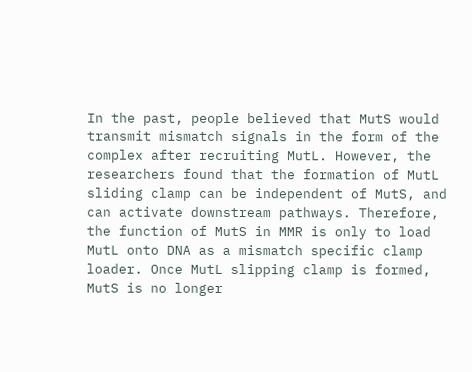In the past, people believed that MutS would transmit mismatch signals in the form of the complex after recruiting MutL. However, the researchers found that the formation of MutL sliding clamp can be independent of MutS, and can activate downstream pathways. Therefore, the function of MutS in MMR is only to load MutL onto DNA as a mismatch specific clamp loader. Once MutL slipping clamp is formed, MutS is no longer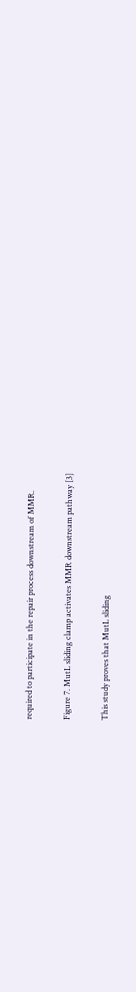required to participate in the repair process downstream of MMR.

Figure 7. MutL sliding clamp activates MMR downstream pathway [3]

This study proves that MutL sliding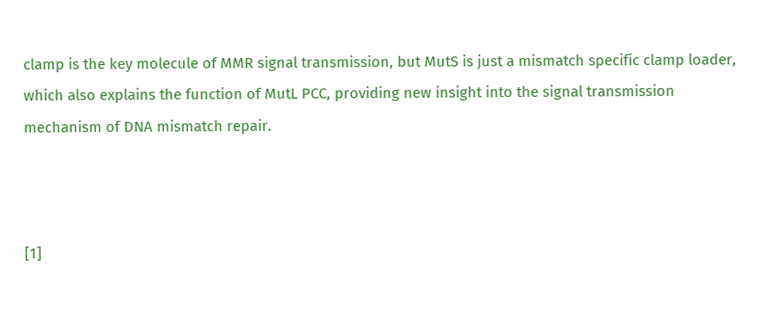clamp is the key molecule of MMR signal transmission, but MutS is just a mismatch specific clamp loader, which also explains the function of MutL PCC, providing new insight into the signal transmission mechanism of DNA mismatch repair.



[1]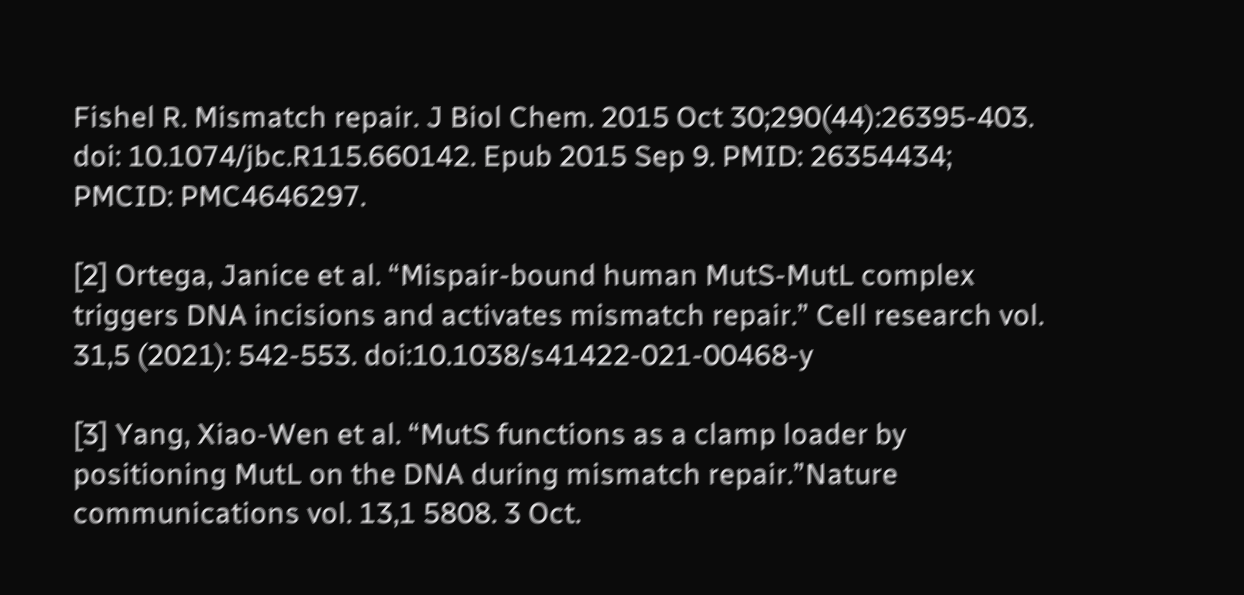Fishel R. Mismatch repair. J Biol Chem. 2015 Oct 30;290(44):26395-403. doi: 10.1074/jbc.R115.660142. Epub 2015 Sep 9. PMID: 26354434; PMCID: PMC4646297.

[2] Ortega, Janice et al. “Mispair-bound human MutS-MutL complex triggers DNA incisions and activates mismatch repair.” Cell research vol. 31,5 (2021): 542-553. doi:10.1038/s41422-021-00468-y

[3] Yang, Xiao-Wen et al. “MutS functions as a clamp loader by positioning MutL on the DNA during mismatch repair.”Nature communications vol. 13,1 5808. 3 Oct.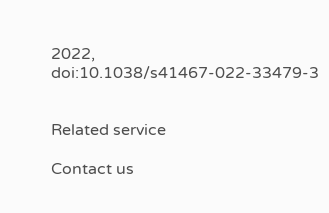2022, doi:10.1038/s41467-022-33479-3


Related service

Contact us